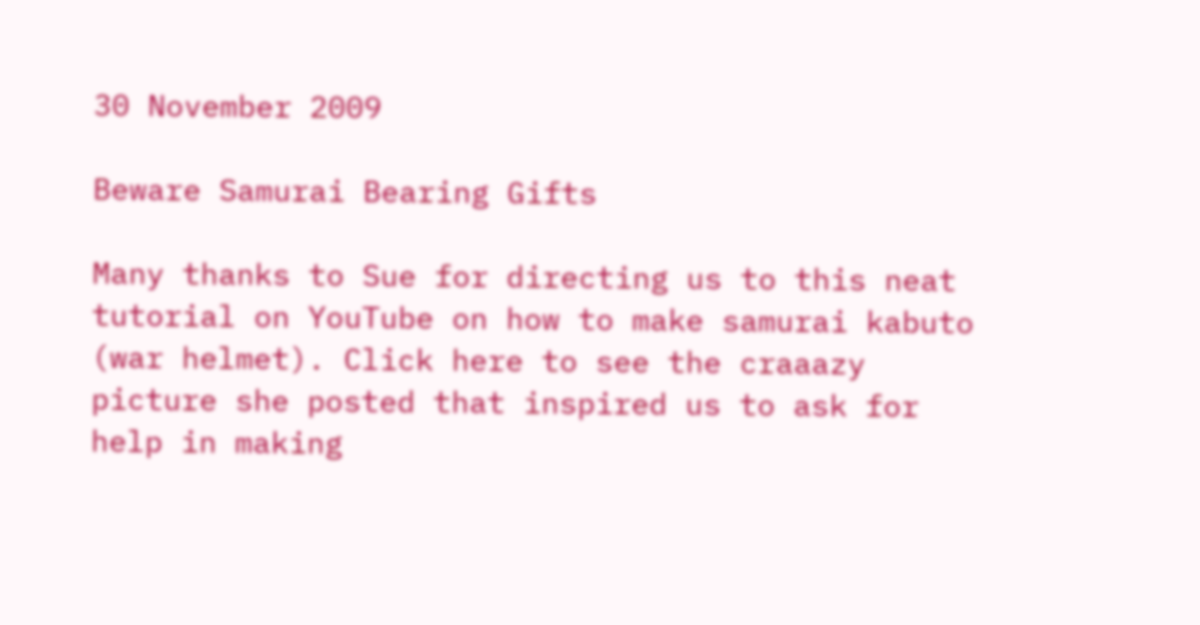30 November 2009

Beware Samurai Bearing Gifts

Many thanks to Sue for directing us to this neat tutorial on YouTube on how to make samurai kabuto (war helmet). Click here to see the craaazy picture she posted that inspired us to ask for help in making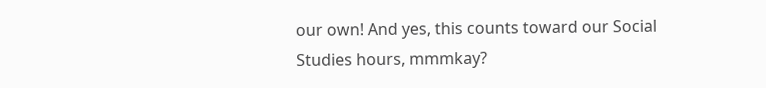our own! And yes, this counts toward our Social Studies hours, mmmkay?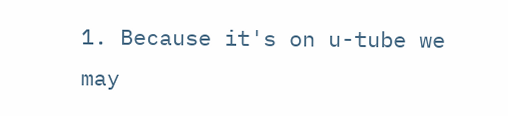1. Because it's on u-tube we may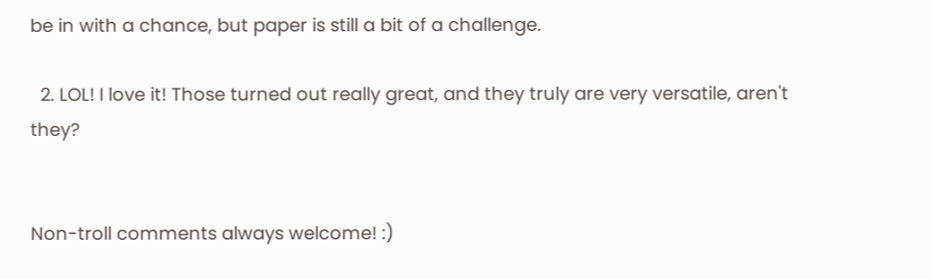be in with a chance, but paper is still a bit of a challenge.

  2. LOL! I love it! Those turned out really great, and they truly are very versatile, aren't they?


Non-troll comments always welcome! :)